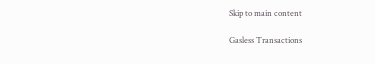Skip to main content

Gasless Transactions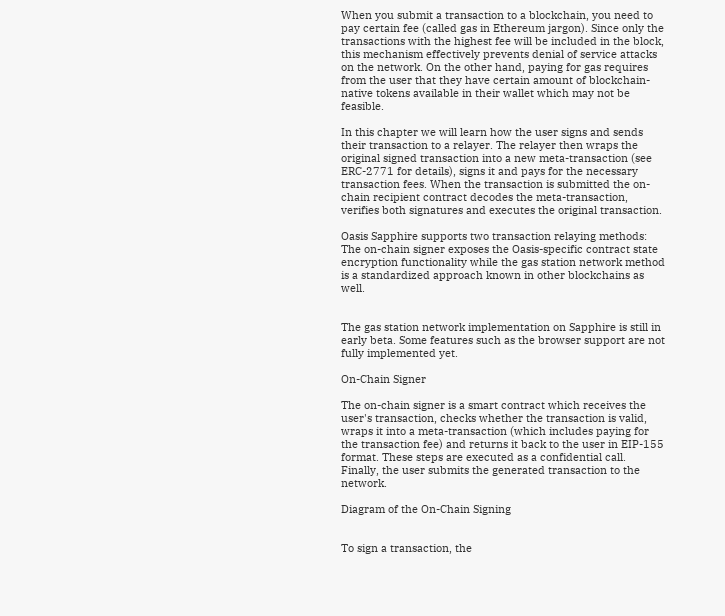When you submit a transaction to a blockchain, you need to pay certain fee (called gas in Ethereum jargon). Since only the transactions with the highest fee will be included in the block, this mechanism effectively prevents denial of service attacks on the network. On the other hand, paying for gas requires from the user that they have certain amount of blockchain-native tokens available in their wallet which may not be feasible.

In this chapter we will learn how the user signs and sends their transaction to a relayer. The relayer then wraps the original signed transaction into a new meta-transaction (see ERC-2771 for details), signs it and pays for the necessary transaction fees. When the transaction is submitted the on-chain recipient contract decodes the meta-transaction, verifies both signatures and executes the original transaction.

Oasis Sapphire supports two transaction relaying methods: The on-chain signer exposes the Oasis-specific contract state encryption functionality while the gas station network method is a standardized approach known in other blockchains as well.


The gas station network implementation on Sapphire is still in early beta. Some features such as the browser support are not fully implemented yet.

On-Chain Signer

The on-chain signer is a smart contract which receives the user's transaction, checks whether the transaction is valid, wraps it into a meta-transaction (which includes paying for the transaction fee) and returns it back to the user in EIP-155 format. These steps are executed as a confidential call. Finally, the user submits the generated transaction to the network.

Diagram of the On-Chain Signing


To sign a transaction, the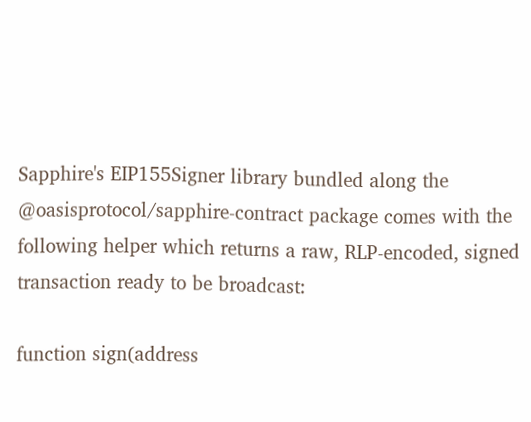Sapphire's EIP155Signer library bundled along the @oasisprotocol/sapphire-contract package comes with the following helper which returns a raw, RLP-encoded, signed transaction ready to be broadcast:

function sign(address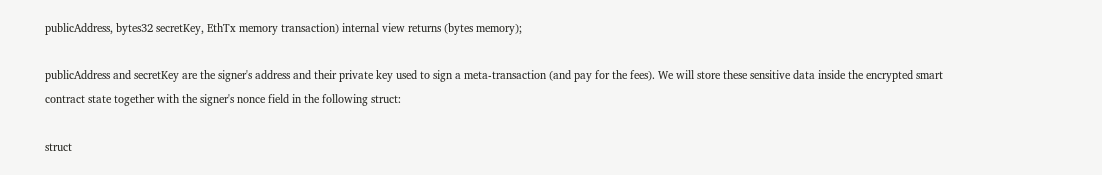publicAddress, bytes32 secretKey, EthTx memory transaction) internal view returns (bytes memory);

publicAddress and secretKey are the signer's address and their private key used to sign a meta-transaction (and pay for the fees). We will store these sensitive data inside the encrypted smart contract state together with the signer's nonce field in the following struct:

struct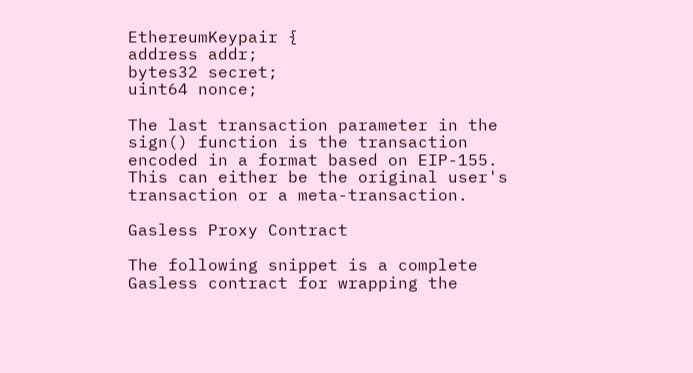EthereumKeypair {
address addr;
bytes32 secret;
uint64 nonce;

The last transaction parameter in the sign() function is the transaction encoded in a format based on EIP-155. This can either be the original user's transaction or a meta-transaction.

Gasless Proxy Contract

The following snippet is a complete Gasless contract for wrapping the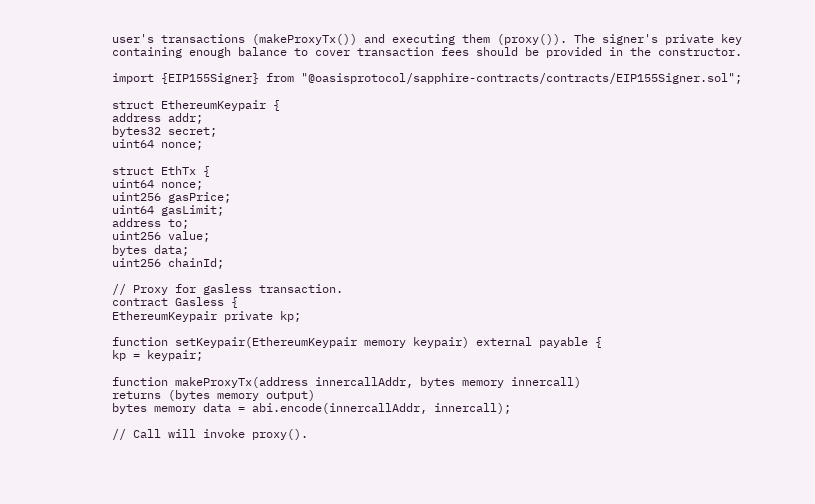user's transactions (makeProxyTx()) and executing them (proxy()). The signer's private key containing enough balance to cover transaction fees should be provided in the constructor.

import {EIP155Signer} from "@oasisprotocol/sapphire-contracts/contracts/EIP155Signer.sol";

struct EthereumKeypair {
address addr;
bytes32 secret;
uint64 nonce;

struct EthTx {
uint64 nonce;
uint256 gasPrice;
uint64 gasLimit;
address to;
uint256 value;
bytes data;
uint256 chainId;

// Proxy for gasless transaction.
contract Gasless {
EthereumKeypair private kp;

function setKeypair(EthereumKeypair memory keypair) external payable {
kp = keypair;

function makeProxyTx(address innercallAddr, bytes memory innercall)
returns (bytes memory output)
bytes memory data = abi.encode(innercallAddr, innercall);

// Call will invoke proxy().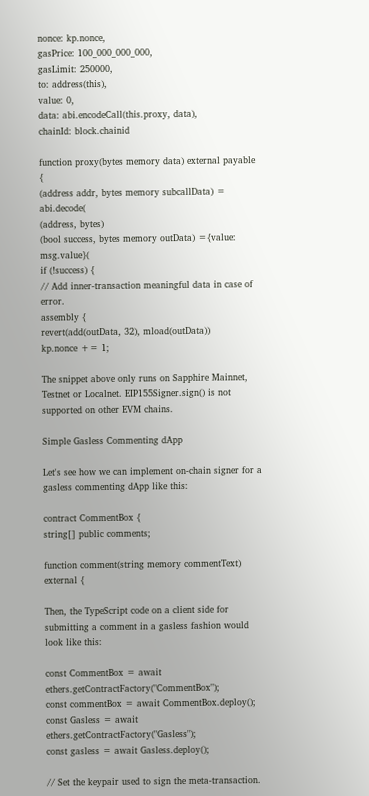nonce: kp.nonce,
gasPrice: 100_000_000_000,
gasLimit: 250000,
to: address(this),
value: 0,
data: abi.encodeCall(this.proxy, data),
chainId: block.chainid

function proxy(bytes memory data) external payable {
(address addr, bytes memory subcallData) = abi.decode(
(address, bytes)
(bool success, bytes memory outData) ={value: msg.value}(
if (!success) {
// Add inner-transaction meaningful data in case of error.
assembly {
revert(add(outData, 32), mload(outData))
kp.nonce += 1;

The snippet above only runs on Sapphire Mainnet, Testnet or Localnet. EIP155Signer.sign() is not supported on other EVM chains.

Simple Gasless Commenting dApp

Let's see how we can implement on-chain signer for a gasless commenting dApp like this:

contract CommentBox {
string[] public comments;

function comment(string memory commentText) external {

Then, the TypeScript code on a client side for submitting a comment in a gasless fashion would look like this:

const CommentBox = await ethers.getContractFactory("CommentBox");
const commentBox = await CommentBox.deploy();
const Gasless = await ethers.getContractFactory("Gasless");
const gasless = await Gasless.deploy();

// Set the keypair used to sign the meta-transaction.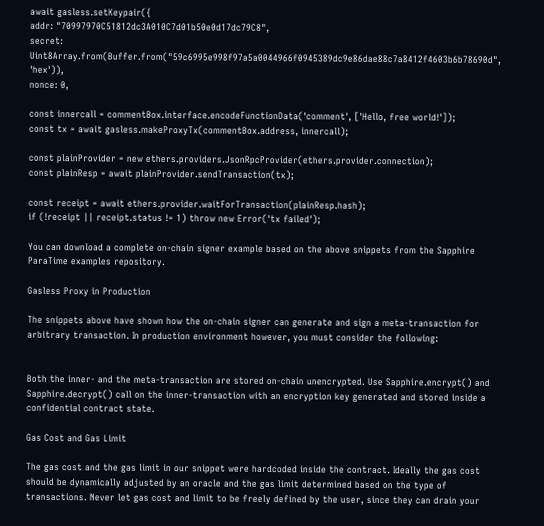await gasless.setKeypair({
addr: "70997970C51812dc3A010C7d01b50e0d17dc79C8",
secret: Uint8Array.from(Buffer.from("59c6995e998f97a5a0044966f0945389dc9e86dae88c7a8412f4603b6b78690d", 'hex')),
nonce: 0,

const innercall = commentBox.interface.encodeFunctionData('comment', ['Hello, free world!']);
const tx = await gasless.makeProxyTx(commentBox.address, innercall);

const plainProvider = new ethers.providers.JsonRpcProvider(ethers.provider.connection);
const plainResp = await plainProvider.sendTransaction(tx);

const receipt = await ethers.provider.waitForTransaction(plainResp.hash);
if (!receipt || receipt.status != 1) throw new Error('tx failed');

You can download a complete on-chain signer example based on the above snippets from the Sapphire ParaTime examples repository.

Gasless Proxy in Production

The snippets above have shown how the on-chain signer can generate and sign a meta-transaction for arbitrary transaction. In production environment however, you must consider the following:


Both the inner- and the meta-transaction are stored on-chain unencrypted. Use Sapphire.encrypt() and Sapphire.decrypt() call on the inner-transaction with an encryption key generated and stored inside a confidential contract state.

Gas Cost and Gas Limit

The gas cost and the gas limit in our snippet were hardcoded inside the contract. Ideally the gas cost should be dynamically adjusted by an oracle and the gas limit determined based on the type of transactions. Never let gas cost and limit to be freely defined by the user, since they can drain your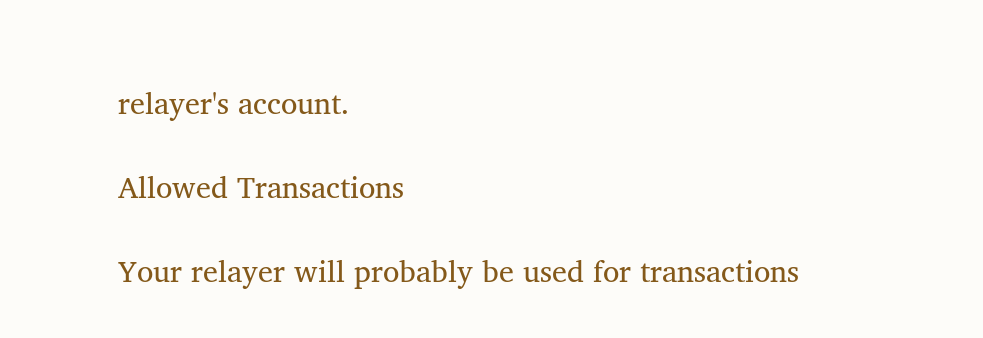relayer's account.

Allowed Transactions

Your relayer will probably be used for transactions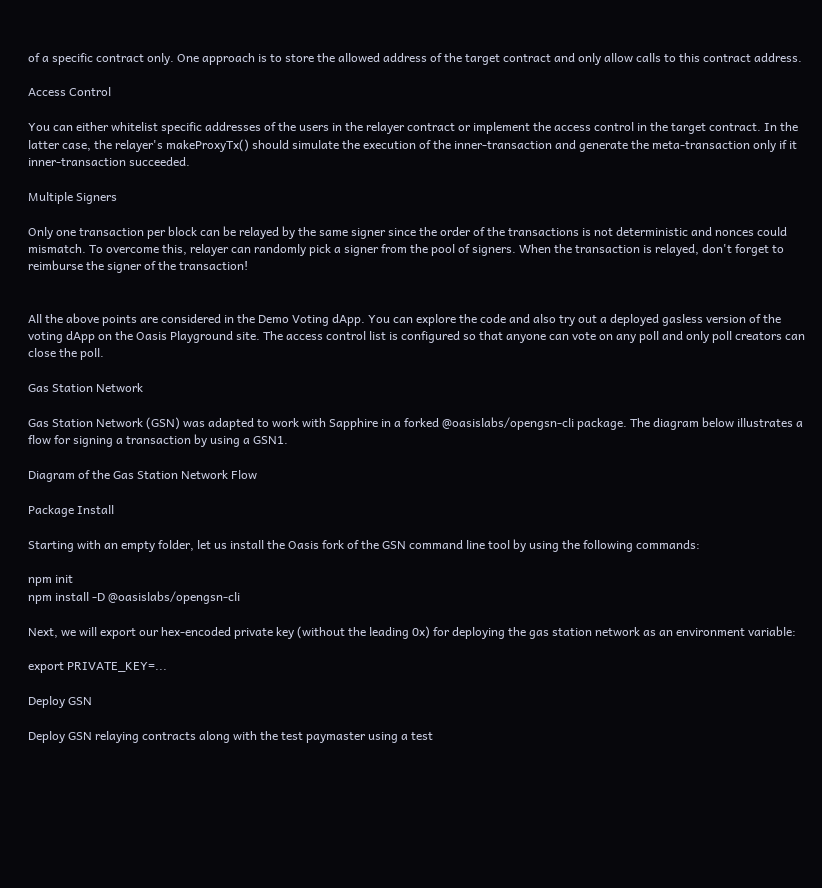of a specific contract only. One approach is to store the allowed address of the target contract and only allow calls to this contract address.

Access Control

You can either whitelist specific addresses of the users in the relayer contract or implement the access control in the target contract. In the latter case, the relayer's makeProxyTx() should simulate the execution of the inner-transaction and generate the meta-transaction only if it inner-transaction succeeded.

Multiple Signers

Only one transaction per block can be relayed by the same signer since the order of the transactions is not deterministic and nonces could mismatch. To overcome this, relayer can randomly pick a signer from the pool of signers. When the transaction is relayed, don't forget to reimburse the signer of the transaction!


All the above points are considered in the Demo Voting dApp. You can explore the code and also try out a deployed gasless version of the voting dApp on the Oasis Playground site. The access control list is configured so that anyone can vote on any poll and only poll creators can close the poll.

Gas Station Network

Gas Station Network (GSN) was adapted to work with Sapphire in a forked @oasislabs/opengsn-cli package. The diagram below illustrates a flow for signing a transaction by using a GSN1.

Diagram of the Gas Station Network Flow

Package Install

Starting with an empty folder, let us install the Oasis fork of the GSN command line tool by using the following commands:

npm init
npm install -D @oasislabs/opengsn-cli

Next, we will export our hex-encoded private key (without the leading 0x) for deploying the gas station network as an environment variable:

export PRIVATE_KEY=...

Deploy GSN

Deploy GSN relaying contracts along with the test paymaster using a test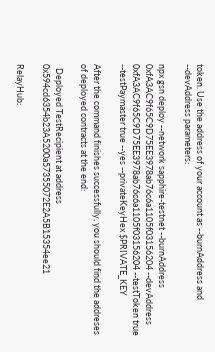token. Use the address of your account as --burnAddress and --devAddress parameters:

npx gsn deploy --network sapphire-testnet --burnAddress 0xfA3AC9f65C9D75EE3978ab76c6a1105f03156204 --devAddress 0xfA3AC9f65C9D75EE3978ab76c6a1105f03156204 --testToken true --testPaymaster true --yes --privateKeyHex $PRIVATE_KEY

After the command finishes successfully, you should find the addreses of deployed contracts at the end:

  Deployed TestRecipient at address 0x594cd6354b23A5200a57355072E2A5B15354ee21

RelayHub: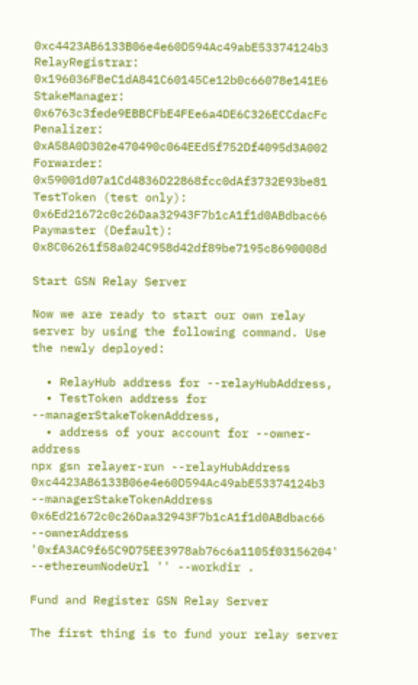0xc4423AB6133B06e4e60D594Ac49abE53374124b3
RelayRegistrar: 0x196036FBeC1dA841C60145Ce12b0c66078e141E6
StakeManager: 0x6763c3fede9EBBCFbE4FEe6a4DE6C326ECCdacFc
Penalizer: 0xA58A0D302e470490c064EEd5f752Df4095d3A002
Forwarder: 0x59001d07a1Cd4836D22868fcc0dAf3732E93be81
TestToken (test only): 0x6Ed21672c0c26Daa32943F7b1cA1f1d0ABdbac66
Paymaster (Default): 0x8C06261f58a024C958d42df89be7195c8690008d

Start GSN Relay Server

Now we are ready to start our own relay server by using the following command. Use the newly deployed:

  • RelayHub address for --relayHubAddress,
  • TestToken address for --managerStakeTokenAddress,
  • address of your account for --owner-address
npx gsn relayer-run --relayHubAddress 0xc4423AB6133B06e4e60D594Ac49abE53374124b3 --managerStakeTokenAddress  0x6Ed21672c0c26Daa32943F7b1cA1f1d0ABdbac66 --ownerAddress '0xfA3AC9f65C9D75EE3978ab76c6a1105f03156204' --ethereumNodeUrl '' --workdir .

Fund and Register GSN Relay Server

The first thing is to fund your relay server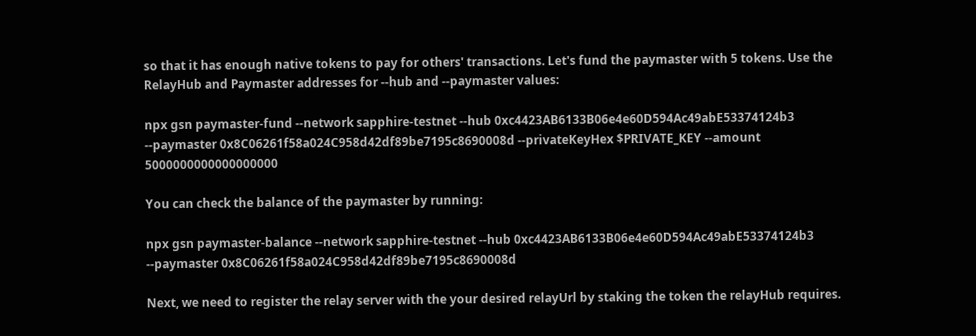so that it has enough native tokens to pay for others' transactions. Let's fund the paymaster with 5 tokens. Use the RelayHub and Paymaster addresses for --hub and --paymaster values:

npx gsn paymaster-fund --network sapphire-testnet --hub 0xc4423AB6133B06e4e60D594Ac49abE53374124b3 --paymaster 0x8C06261f58a024C958d42df89be7195c8690008d --privateKeyHex $PRIVATE_KEY --amount 5000000000000000000

You can check the balance of the paymaster by running:

npx gsn paymaster-balance --network sapphire-testnet --hub 0xc4423AB6133B06e4e60D594Ac49abE53374124b3  --paymaster 0x8C06261f58a024C958d42df89be7195c8690008d

Next, we need to register the relay server with the your desired relayUrl by staking the token the relayHub requires.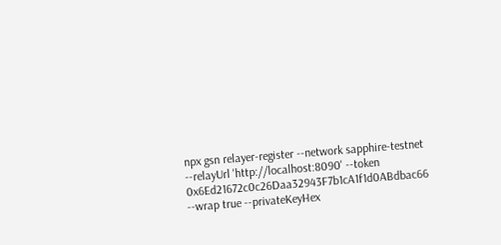npx gsn relayer-register --network sapphire-testnet --relayUrl 'http://localhost:8090' --token 0x6Ed21672c0c26Daa32943F7b1cA1f1d0ABdbac66 --wrap true --privateKeyHex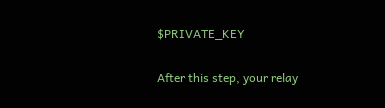$PRIVATE_KEY

After this step, your relay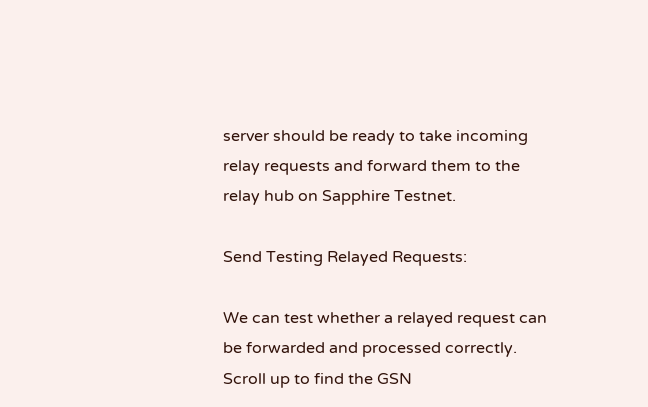server should be ready to take incoming relay requests and forward them to the relay hub on Sapphire Testnet.

Send Testing Relayed Requests:

We can test whether a relayed request can be forwarded and processed correctly. Scroll up to find the GSN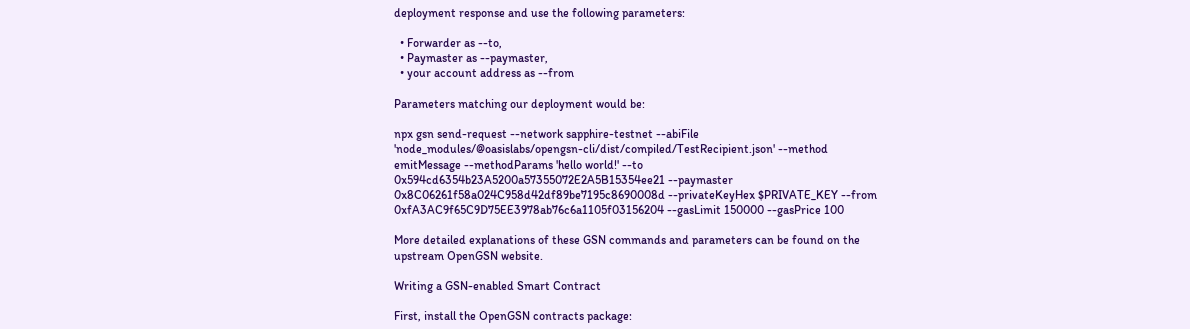deployment response and use the following parameters:

  • Forwarder as --to,
  • Paymaster as --paymaster,
  • your account address as --from

Parameters matching our deployment would be:

npx gsn send-request --network sapphire-testnet --abiFile 'node_modules/@oasislabs/opengsn-cli/dist/compiled/TestRecipient.json' --method emitMessage --methodParams 'hello world!' --to 0x594cd6354b23A5200a57355072E2A5B15354ee21 --paymaster 0x8C06261f58a024C958d42df89be7195c8690008d --privateKeyHex $PRIVATE_KEY --from 0xfA3AC9f65C9D75EE3978ab76c6a1105f03156204 --gasLimit 150000 --gasPrice 100

More detailed explanations of these GSN commands and parameters can be found on the upstream OpenGSN website.

Writing a GSN-enabled Smart Contract

First, install the OpenGSN contracts package: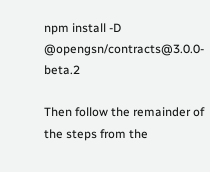npm install -D @opengsn/contracts@3.0.0-beta.2

Then follow the remainder of the steps from the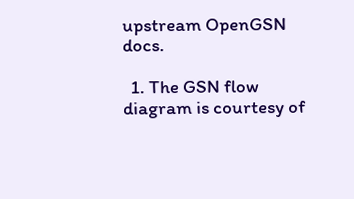upstream OpenGSN docs.

  1. The GSN flow diagram is courtesy of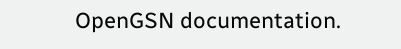OpenGSN documentation.